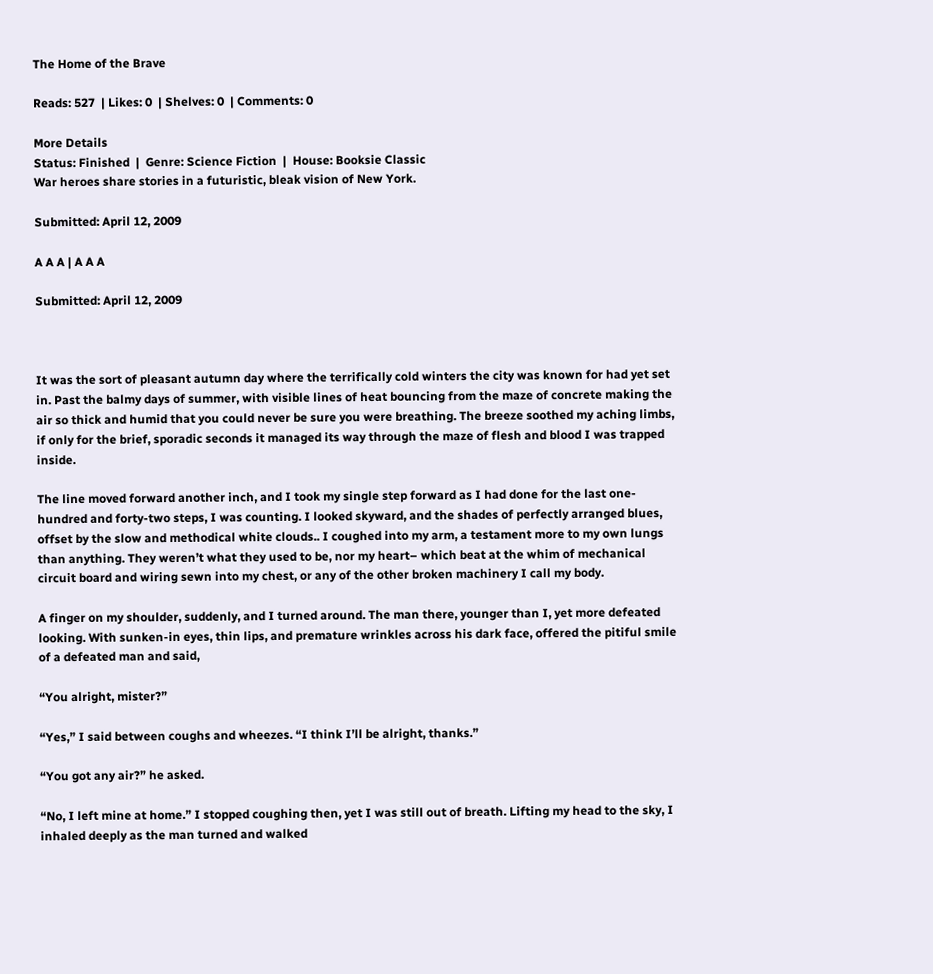The Home of the Brave

Reads: 527  | Likes: 0  | Shelves: 0  | Comments: 0

More Details
Status: Finished  |  Genre: Science Fiction  |  House: Booksie Classic
War heroes share stories in a futuristic, bleak vision of New York.

Submitted: April 12, 2009

A A A | A A A

Submitted: April 12, 2009



It was the sort of pleasant autumn day where the terrifically cold winters the city was known for had yet set in. Past the balmy days of summer, with visible lines of heat bouncing from the maze of concrete making the air so thick and humid that you could never be sure you were breathing. The breeze soothed my aching limbs, if only for the brief, sporadic seconds it managed its way through the maze of flesh and blood I was trapped inside.

The line moved forward another inch, and I took my single step forward as I had done for the last one-hundred and forty-two steps, I was counting. I looked skyward, and the shades of perfectly arranged blues, offset by the slow and methodical white clouds.. I coughed into my arm, a testament more to my own lungs than anything. They weren’t what they used to be, nor my heart– which beat at the whim of mechanical circuit board and wiring sewn into my chest, or any of the other broken machinery I call my body.

A finger on my shoulder, suddenly, and I turned around. The man there, younger than I, yet more defeated looking. With sunken-in eyes, thin lips, and premature wrinkles across his dark face, offered the pitiful smile of a defeated man and said,

“You alright, mister?”

“Yes,” I said between coughs and wheezes. “I think I’ll be alright, thanks.”

“You got any air?” he asked.

“No, I left mine at home.” I stopped coughing then, yet I was still out of breath. Lifting my head to the sky, I inhaled deeply as the man turned and walked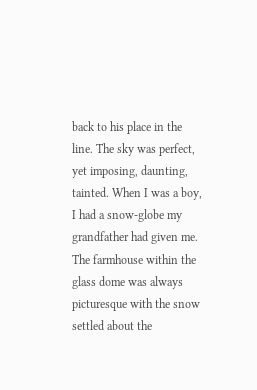back to his place in the line. The sky was perfect, yet imposing, daunting, tainted. When I was a boy, I had a snow-globe my grandfather had given me. The farmhouse within the glass dome was always picturesque with the snow settled about the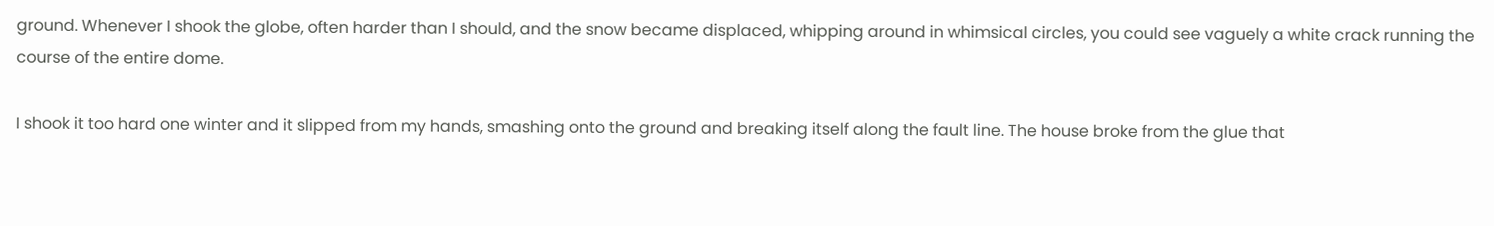ground. Whenever I shook the globe, often harder than I should, and the snow became displaced, whipping around in whimsical circles, you could see vaguely a white crack running the course of the entire dome.

I shook it too hard one winter and it slipped from my hands, smashing onto the ground and breaking itself along the fault line. The house broke from the glue that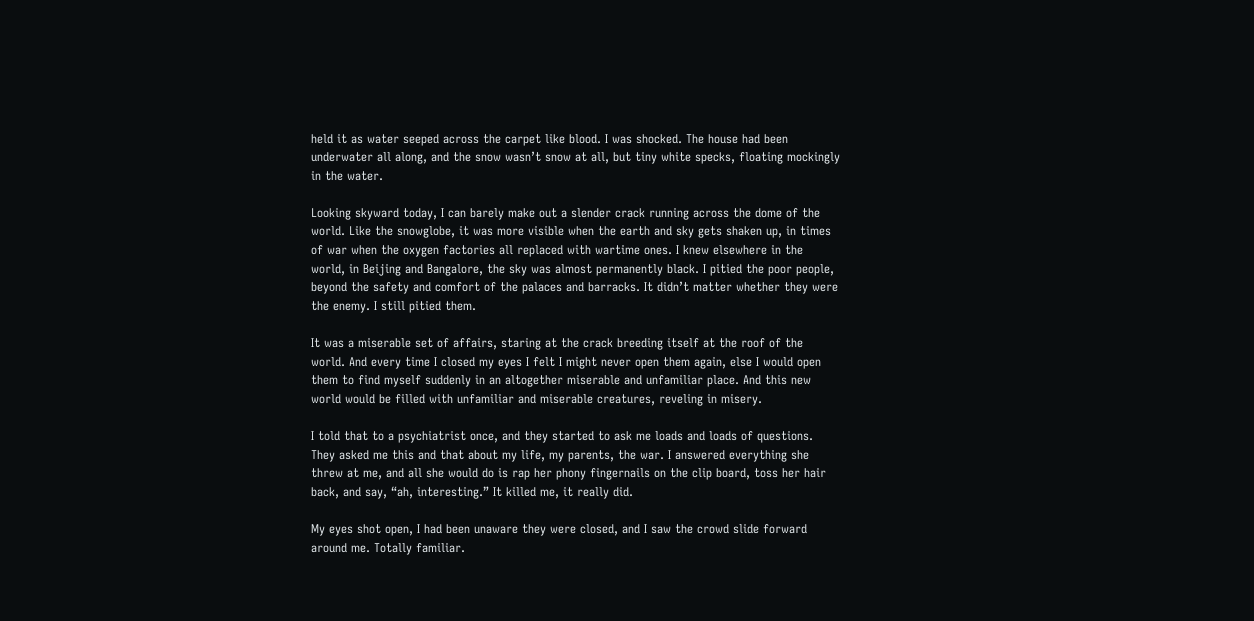held it as water seeped across the carpet like blood. I was shocked. The house had been underwater all along, and the snow wasn’t snow at all, but tiny white specks, floating mockingly in the water.

Looking skyward today, I can barely make out a slender crack running across the dome of the world. Like the snowglobe, it was more visible when the earth and sky gets shaken up, in times of war when the oxygen factories all replaced with wartime ones. I knew elsewhere in the world, in Beijing and Bangalore, the sky was almost permanently black. I pitied the poor people, beyond the safety and comfort of the palaces and barracks. It didn’t matter whether they were the enemy. I still pitied them.

It was a miserable set of affairs, staring at the crack breeding itself at the roof of the world. And every time I closed my eyes I felt I might never open them again, else I would open them to find myself suddenly in an altogether miserable and unfamiliar place. And this new world would be filled with unfamiliar and miserable creatures, reveling in misery.

I told that to a psychiatrist once, and they started to ask me loads and loads of questions. They asked me this and that about my life, my parents, the war. I answered everything she threw at me, and all she would do is rap her phony fingernails on the clip board, toss her hair back, and say, “ah, interesting.” It killed me, it really did.

My eyes shot open, I had been unaware they were closed, and I saw the crowd slide forward around me. Totally familiar.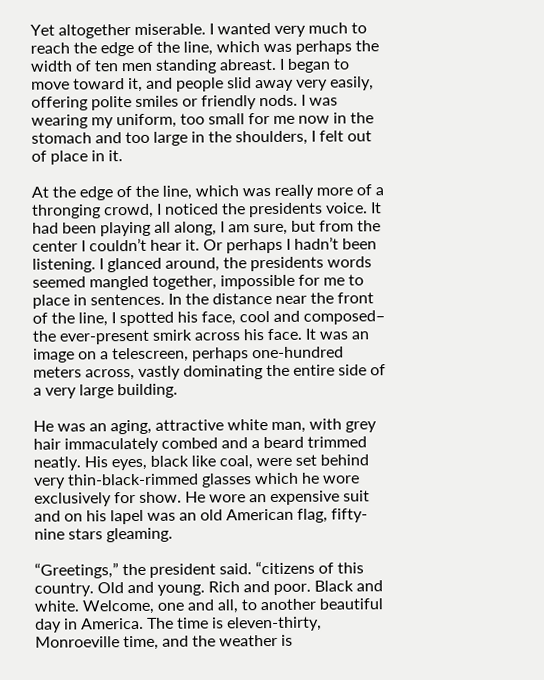Yet altogether miserable. I wanted very much to reach the edge of the line, which was perhaps the width of ten men standing abreast. I began to move toward it, and people slid away very easily, offering polite smiles or friendly nods. I was wearing my uniform, too small for me now in the stomach and too large in the shoulders, I felt out of place in it.

At the edge of the line, which was really more of a thronging crowd, I noticed the presidents voice. It had been playing all along, I am sure, but from the center I couldn’t hear it. Or perhaps I hadn’t been listening. I glanced around, the presidents words seemed mangled together, impossible for me to place in sentences. In the distance near the front of the line, I spotted his face, cool and composed– the ever-present smirk across his face. It was an image on a telescreen, perhaps one-hundred meters across, vastly dominating the entire side of a very large building.

He was an aging, attractive white man, with grey hair immaculately combed and a beard trimmed neatly. His eyes, black like coal, were set behind very thin-black-rimmed glasses which he wore exclusively for show. He wore an expensive suit and on his lapel was an old American flag, fifty-nine stars gleaming.

“Greetings,” the president said. “citizens of this country. Old and young. Rich and poor. Black and white. Welcome, one and all, to another beautiful day in America. The time is eleven-thirty, Monroeville time, and the weather is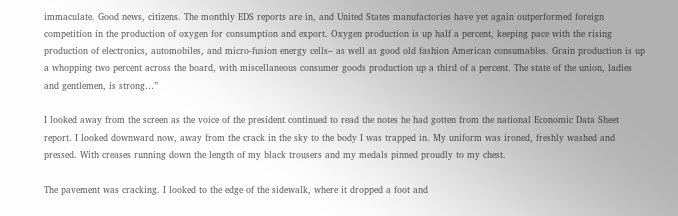immaculate. Good news, citizens. The monthly EDS reports are in, and United States manufactories have yet again outperformed foreign competition in the production of oxygen for consumption and export. Oxygen production is up half a percent, keeping pace with the rising production of electronics, automobiles, and micro-fusion energy cells– as well as good old fashion American consumables. Grain production is up a whopping two percent across the board, with miscellaneous consumer goods production up a third of a percent. The state of the union, ladies and gentlemen, is strong…”

I looked away from the screen as the voice of the president continued to read the notes he had gotten from the national Economic Data Sheet report. I looked downward now, away from the crack in the sky to the body I was trapped in. My uniform was ironed, freshly washed and pressed. With creases running down the length of my black trousers and my medals pinned proudly to my chest.

The pavement was cracking. I looked to the edge of the sidewalk, where it dropped a foot and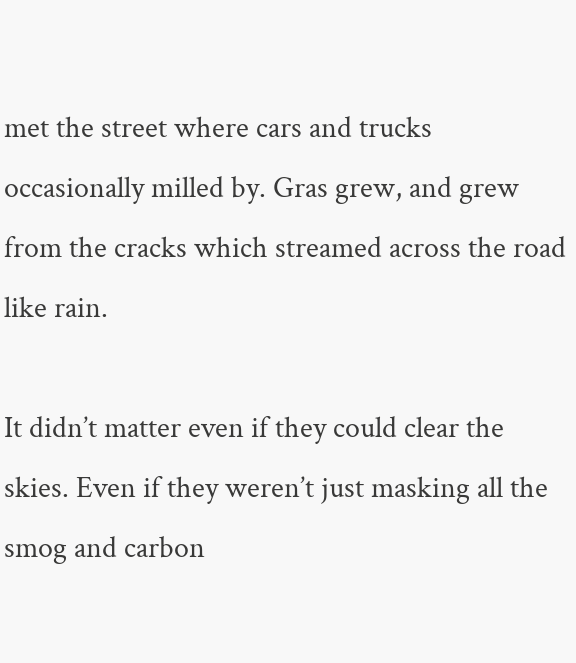met the street where cars and trucks occasionally milled by. Gras grew, and grew from the cracks which streamed across the road like rain.

It didn’t matter even if they could clear the skies. Even if they weren’t just masking all the smog and carbon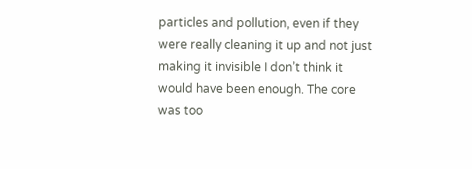particles and pollution, even if they were really cleaning it up and not just making it invisible I don’t think it would have been enough. The core was too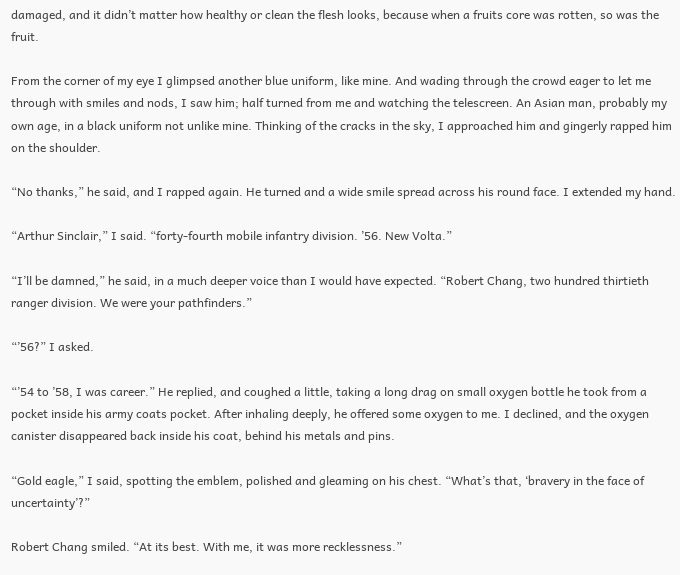damaged, and it didn’t matter how healthy or clean the flesh looks, because when a fruits core was rotten, so was the fruit.

From the corner of my eye I glimpsed another blue uniform, like mine. And wading through the crowd eager to let me through with smiles and nods, I saw him; half turned from me and watching the telescreen. An Asian man, probably my own age, in a black uniform not unlike mine. Thinking of the cracks in the sky, I approached him and gingerly rapped him on the shoulder.

“No thanks,” he said, and I rapped again. He turned and a wide smile spread across his round face. I extended my hand.

“Arthur Sinclair,” I said. “forty-fourth mobile infantry division. ’56. New Volta.”

“I’ll be damned,” he said, in a much deeper voice than I would have expected. “Robert Chang, two hundred thirtieth ranger division. We were your pathfinders.”

“’56?” I asked.

“’54 to ’58, I was career.” He replied, and coughed a little, taking a long drag on small oxygen bottle he took from a pocket inside his army coats pocket. After inhaling deeply, he offered some oxygen to me. I declined, and the oxygen canister disappeared back inside his coat, behind his metals and pins.

“Gold eagle,” I said, spotting the emblem, polished and gleaming on his chest. “What’s that, ‘bravery in the face of uncertainty’?”

Robert Chang smiled. “At its best. With me, it was more recklessness.”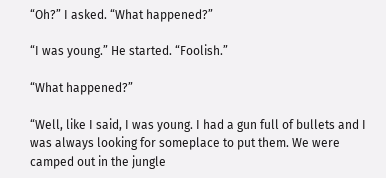“Oh?” I asked. “What happened?”

“I was young.” He started. “Foolish.”

“What happened?”

“Well, like I said, I was young. I had a gun full of bullets and I was always looking for someplace to put them. We were camped out in the jungle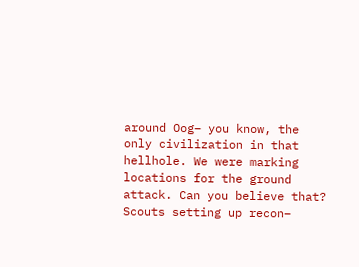around Oog– you know, the only civilization in that hellhole. We were marking locations for the ground attack. Can you believe that? Scouts setting up recon–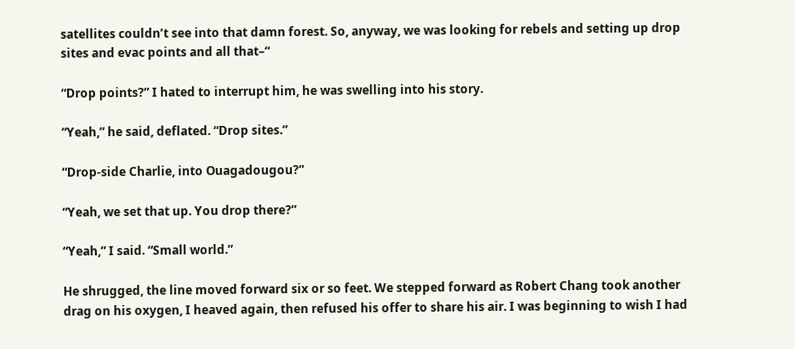satellites couldn’t see into that damn forest. So, anyway, we was looking for rebels and setting up drop sites and evac points and all that–“

“Drop points?” I hated to interrupt him, he was swelling into his story.

“Yeah,” he said, deflated. “Drop sites.”

“Drop-side Charlie, into Ouagadougou?”

“Yeah, we set that up. You drop there?”

“Yeah,” I said. “Small world.”

He shrugged, the line moved forward six or so feet. We stepped forward as Robert Chang took another drag on his oxygen, I heaved again, then refused his offer to share his air. I was beginning to wish I had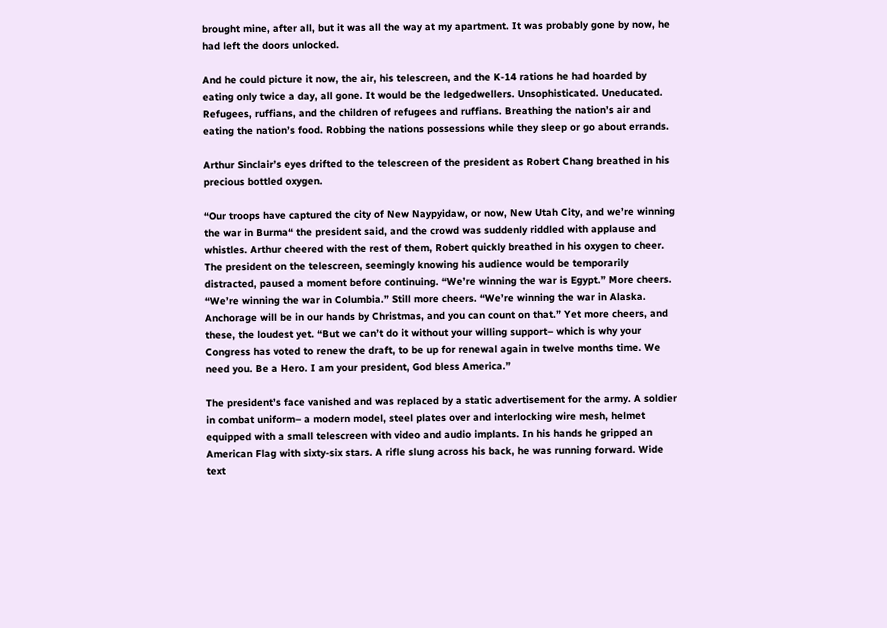brought mine, after all, but it was all the way at my apartment. It was probably gone by now, he had left the doors unlocked.

And he could picture it now, the air, his telescreen, and the K-14 rations he had hoarded by eating only twice a day, all gone. It would be the ledgedwellers. Unsophisticated. Uneducated. Refugees, ruffians, and the children of refugees and ruffians. Breathing the nation’s air and eating the nation’s food. Robbing the nations possessions while they sleep or go about errands.

Arthur Sinclair’s eyes drifted to the telescreen of the president as Robert Chang breathed in his precious bottled oxygen.

“Our troops have captured the city of New Naypyidaw, or now, New Utah City, and we’re winning the war in Burma“ the president said, and the crowd was suddenly riddled with applause and whistles. Arthur cheered with the rest of them, Robert quickly breathed in his oxygen to cheer. The president on the telescreen, seemingly knowing his audience would be temporarily distracted, paused a moment before continuing. “We’re winning the war is Egypt.” More cheers. “We’re winning the war in Columbia.” Still more cheers. “We’re winning the war in Alaska. Anchorage will be in our hands by Christmas, and you can count on that.” Yet more cheers, and these, the loudest yet. “But we can’t do it without your willing support– which is why your Congress has voted to renew the draft, to be up for renewal again in twelve months time. We need you. Be a Hero. I am your president, God bless America.”

The president’s face vanished and was replaced by a static advertisement for the army. A soldier in combat uniform– a modern model, steel plates over and interlocking wire mesh, helmet equipped with a small telescreen with video and audio implants. In his hands he gripped an American Flag with sixty-six stars. A rifle slung across his back, he was running forward. Wide text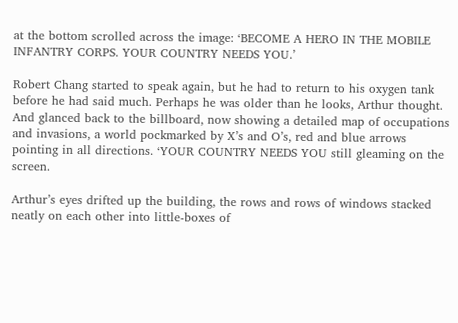at the bottom scrolled across the image: ‘BECOME A HERO IN THE MOBILE INFANTRY CORPS. YOUR COUNTRY NEEDS YOU.’

Robert Chang started to speak again, but he had to return to his oxygen tank before he had said much. Perhaps he was older than he looks, Arthur thought. And glanced back to the billboard, now showing a detailed map of occupations and invasions, a world pockmarked by X’s and O’s, red and blue arrows pointing in all directions. ‘YOUR COUNTRY NEEDS YOU still gleaming on the screen.

Arthur’s eyes drifted up the building, the rows and rows of windows stacked neatly on each other into little-boxes of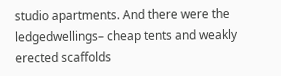studio apartments. And there were the ledgedwellings– cheap tents and weakly erected scaffolds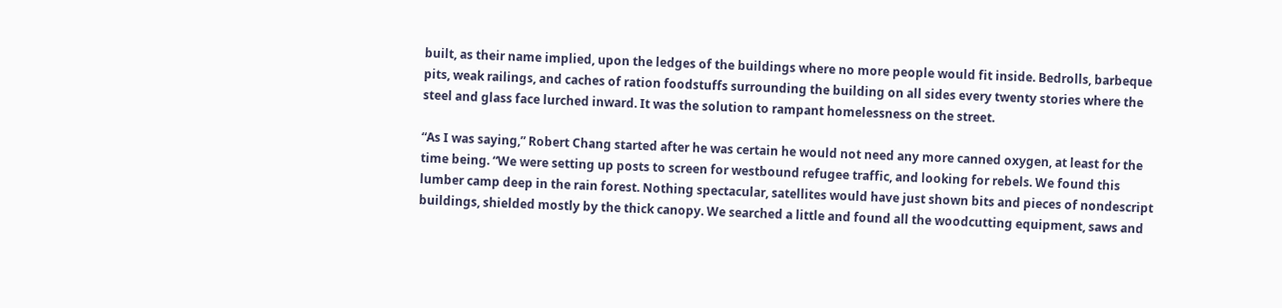built, as their name implied, upon the ledges of the buildings where no more people would fit inside. Bedrolls, barbeque pits, weak railings, and caches of ration foodstuffs surrounding the building on all sides every twenty stories where the steel and glass face lurched inward. It was the solution to rampant homelessness on the street.

“As I was saying,” Robert Chang started after he was certain he would not need any more canned oxygen, at least for the time being. “We were setting up posts to screen for westbound refugee traffic, and looking for rebels. We found this lumber camp deep in the rain forest. Nothing spectacular, satellites would have just shown bits and pieces of nondescript buildings, shielded mostly by the thick canopy. We searched a little and found all the woodcutting equipment, saws and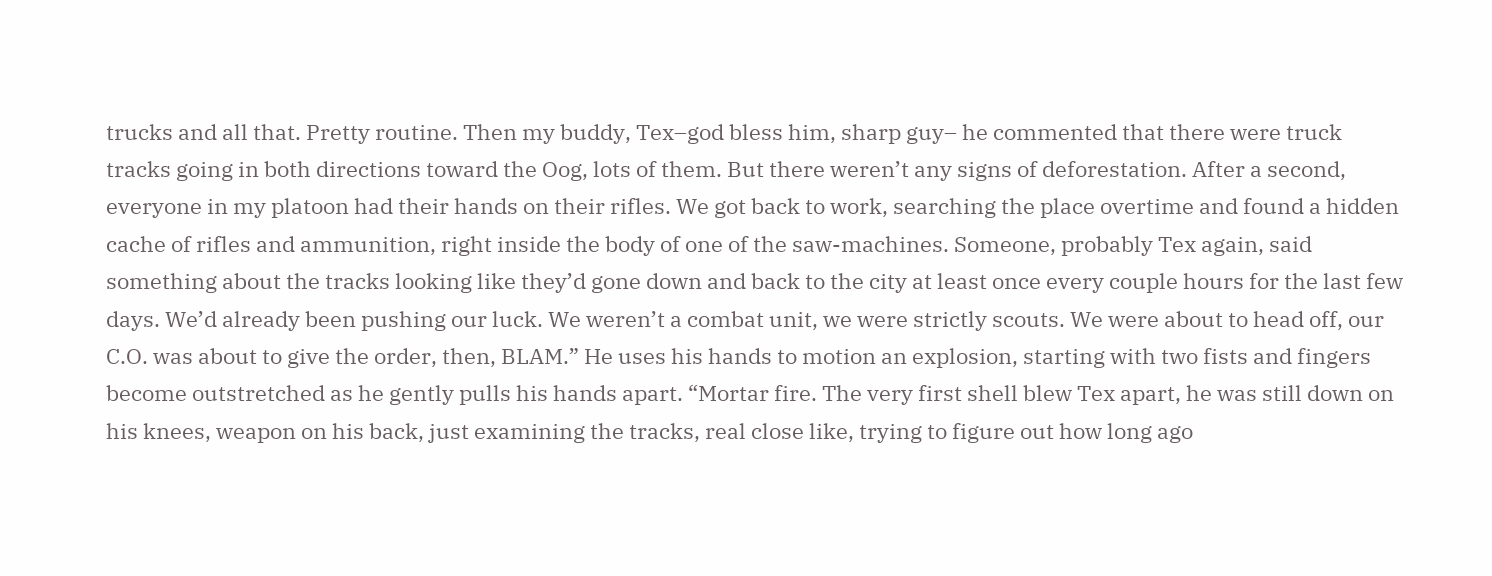trucks and all that. Pretty routine. Then my buddy, Tex–god bless him, sharp guy– he commented that there were truck tracks going in both directions toward the Oog, lots of them. But there weren’t any signs of deforestation. After a second, everyone in my platoon had their hands on their rifles. We got back to work, searching the place overtime and found a hidden cache of rifles and ammunition, right inside the body of one of the saw-machines. Someone, probably Tex again, said something about the tracks looking like they’d gone down and back to the city at least once every couple hours for the last few days. We’d already been pushing our luck. We weren’t a combat unit, we were strictly scouts. We were about to head off, our C.O. was about to give the order, then, BLAM.” He uses his hands to motion an explosion, starting with two fists and fingers become outstretched as he gently pulls his hands apart. “Mortar fire. The very first shell blew Tex apart, he was still down on his knees, weapon on his back, just examining the tracks, real close like, trying to figure out how long ago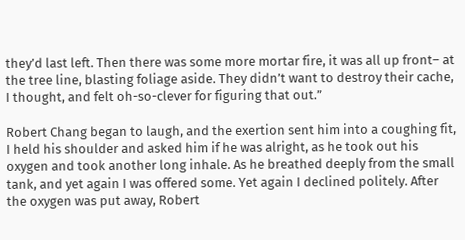they’d last left. Then there was some more mortar fire, it was all up front– at the tree line, blasting foliage aside. They didn’t want to destroy their cache, I thought, and felt oh-so-clever for figuring that out.”

Robert Chang began to laugh, and the exertion sent him into a coughing fit, I held his shoulder and asked him if he was alright, as he took out his oxygen and took another long inhale. As he breathed deeply from the small tank, and yet again I was offered some. Yet again I declined politely. After the oxygen was put away, Robert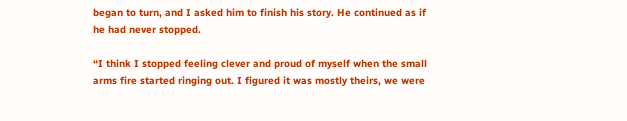began to turn, and I asked him to finish his story. He continued as if he had never stopped.

“I think I stopped feeling clever and proud of myself when the small arms fire started ringing out. I figured it was mostly theirs, we were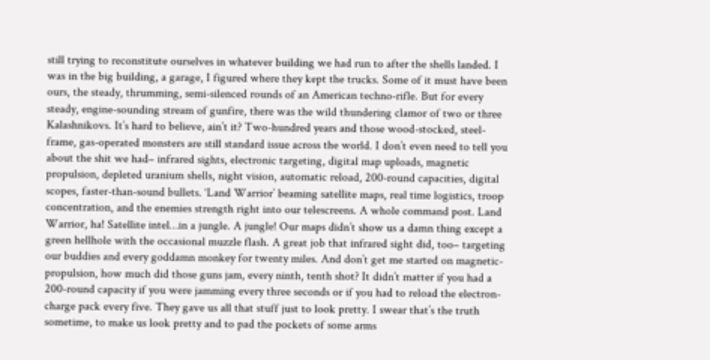still trying to reconstitute ourselves in whatever building we had run to after the shells landed. I was in the big building, a garage, I figured where they kept the trucks. Some of it must have been ours, the steady, thrumming, semi-silenced rounds of an American techno-rifle. But for every steady, engine-sounding stream of gunfire, there was the wild thundering clamor of two or three Kalashnikovs. It’s hard to believe, ain’t it? Two-hundred years and those wood-stocked, steel-frame, gas-operated monsters are still standard issue across the world. I don’t even need to tell you about the shit we had– infrared sights, electronic targeting, digital map uploads, magnetic propulsion, depleted uranium shells, night vision, automatic reload, 200-round capacities, digital scopes, faster-than-sound bullets. ‘Land Warrior’ beaming satellite maps, real time logistics, troop concentration, and the enemies strength right into our telescreens. A whole command post. Land Warrior, ha! Satellite intel…in a jungle. A jungle! Our maps didn’t show us a damn thing except a green hellhole with the occasional muzzle flash. A great job that infrared sight did, too– targeting our buddies and every goddamn monkey for twenty miles. And don’t get me started on magnetic-propulsion, how much did those guns jam, every ninth, tenth shot? It didn’t matter if you had a 200-round capacity if you were jamming every three seconds or if you had to reload the electron-charge pack every five. They gave us all that stuff just to look pretty. I swear that’s the truth sometime, to make us look pretty and to pad the pockets of some arms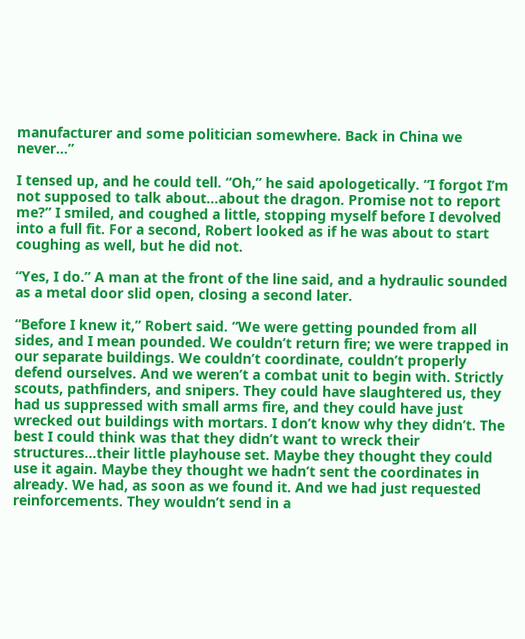manufacturer and some politician somewhere. Back in China we never…”

I tensed up, and he could tell. “Oh,” he said apologetically. “I forgot I’m not supposed to talk about…about the dragon. Promise not to report me?” I smiled, and coughed a little, stopping myself before I devolved into a full fit. For a second, Robert looked as if he was about to start coughing as well, but he did not.

“Yes, I do.” A man at the front of the line said, and a hydraulic sounded as a metal door slid open, closing a second later.

“Before I knew it,” Robert said. “We were getting pounded from all sides, and I mean pounded. We couldn’t return fire; we were trapped in our separate buildings. We couldn’t coordinate, couldn’t properly defend ourselves. And we weren’t a combat unit to begin with. Strictly scouts, pathfinders, and snipers. They could have slaughtered us, they had us suppressed with small arms fire, and they could have just wrecked out buildings with mortars. I don’t know why they didn’t. The best I could think was that they didn’t want to wreck their structures…their little playhouse set. Maybe they thought they could use it again. Maybe they thought we hadn’t sent the coordinates in already. We had, as soon as we found it. And we had just requested reinforcements. They wouldn’t send in a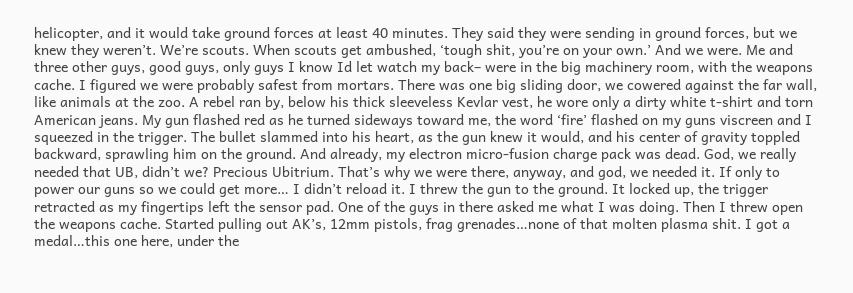helicopter, and it would take ground forces at least 40 minutes. They said they were sending in ground forces, but we knew they weren’t. We’re scouts. When scouts get ambushed, ‘tough shit, you’re on your own.’ And we were. Me and three other guys, good guys, only guys I know Id let watch my back– were in the big machinery room, with the weapons cache. I figured we were probably safest from mortars. There was one big sliding door, we cowered against the far wall, like animals at the zoo. A rebel ran by, below his thick sleeveless Kevlar vest, he wore only a dirty white t-shirt and torn American jeans. My gun flashed red as he turned sideways toward me, the word ‘fire’ flashed on my guns viscreen and I squeezed in the trigger. The bullet slammed into his heart, as the gun knew it would, and his center of gravity toppled backward, sprawling him on the ground. And already, my electron micro-fusion charge pack was dead. God, we really needed that UB, didn’t we? Precious Ubitrium. That’s why we were there, anyway, and god, we needed it. If only to power our guns so we could get more… I didn’t reload it. I threw the gun to the ground. It locked up, the trigger retracted as my fingertips left the sensor pad. One of the guys in there asked me what I was doing. Then I threw open the weapons cache. Started pulling out AK’s, 12mm pistols, frag grenades…none of that molten plasma shit. I got a medal…this one here, under the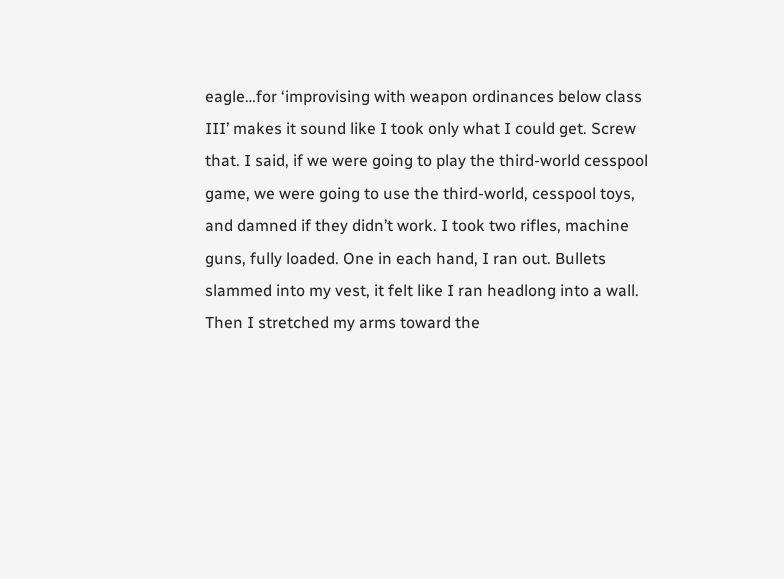eagle…for ‘improvising with weapon ordinances below class III’ makes it sound like I took only what I could get. Screw that. I said, if we were going to play the third-world cesspool game, we were going to use the third-world, cesspool toys, and damned if they didn’t work. I took two rifles, machine guns, fully loaded. One in each hand, I ran out. Bullets slammed into my vest, it felt like I ran headlong into a wall. Then I stretched my arms toward the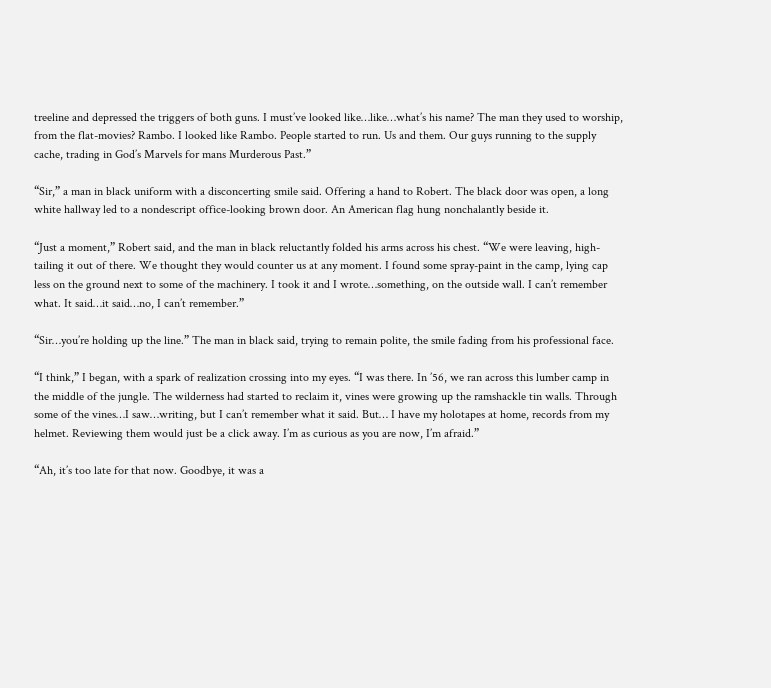treeline and depressed the triggers of both guns. I must’ve looked like…like…what’s his name? The man they used to worship, from the flat-movies? Rambo. I looked like Rambo. People started to run. Us and them. Our guys running to the supply cache, trading in God’s Marvels for mans Murderous Past.”

“Sir,” a man in black uniform with a disconcerting smile said. Offering a hand to Robert. The black door was open, a long white hallway led to a nondescript office-looking brown door. An American flag hung nonchalantly beside it.

“Just a moment,” Robert said, and the man in black reluctantly folded his arms across his chest. “We were leaving, high-tailing it out of there. We thought they would counter us at any moment. I found some spray-paint in the camp, lying cap less on the ground next to some of the machinery. I took it and I wrote…something, on the outside wall. I can’t remember what. It said…it said…no, I can’t remember.”

“Sir…you’re holding up the line.” The man in black said, trying to remain polite, the smile fading from his professional face.

“I think,” I began, with a spark of realization crossing into my eyes. “I was there. In ’56, we ran across this lumber camp in the middle of the jungle. The wilderness had started to reclaim it, vines were growing up the ramshackle tin walls. Through some of the vines…I saw…writing, but I can’t remember what it said. But… I have my holotapes at home, records from my helmet. Reviewing them would just be a click away. I’m as curious as you are now, I’m afraid.”

“Ah, it’s too late for that now. Goodbye, it was a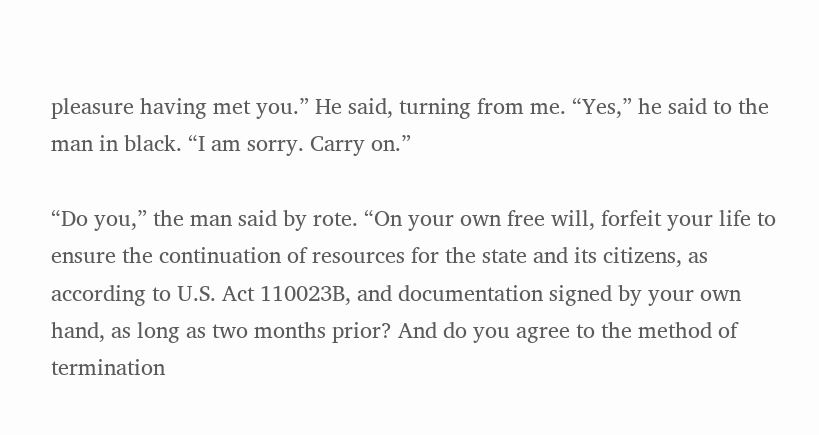pleasure having met you.” He said, turning from me. “Yes,” he said to the man in black. “I am sorry. Carry on.”

“Do you,” the man said by rote. “On your own free will, forfeit your life to ensure the continuation of resources for the state and its citizens, as according to U.S. Act 110023B, and documentation signed by your own hand, as long as two months prior? And do you agree to the method of termination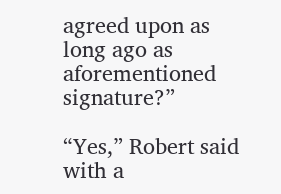agreed upon as long ago as aforementioned signature?”

“Yes,” Robert said with a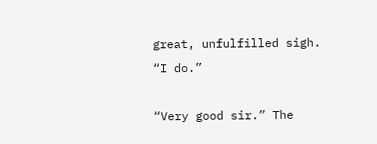great, unfulfilled sigh. “I do.”

“Very good sir.” The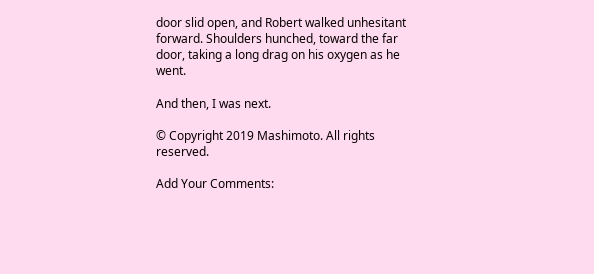door slid open, and Robert walked unhesitant forward. Shoulders hunched, toward the far door, taking a long drag on his oxygen as he went.

And then, I was next.

© Copyright 2019 Mashimoto. All rights reserved.

Add Your Comments: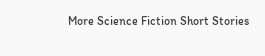More Science Fiction Short Stories